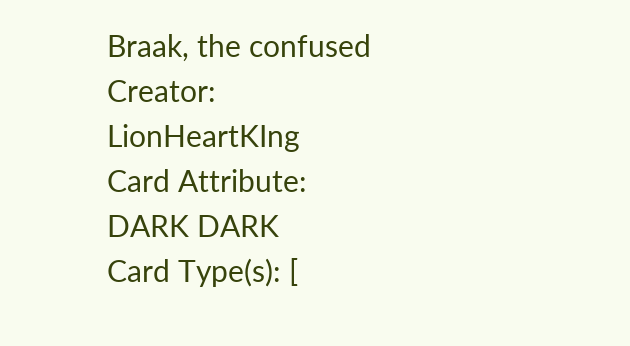Braak, the confused
Creator: LionHeartKIng
Card Attribute: DARK DARK
Card Type(s): [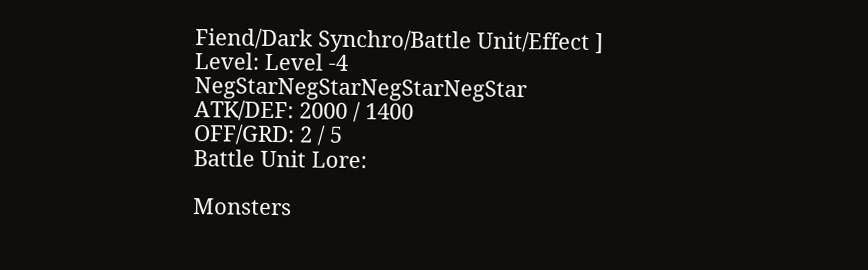Fiend/Dark Synchro/Battle Unit/Effect ]
Level: Level -4 NegStarNegStarNegStarNegStar
ATK/DEF: 2000 / 1400
OFF/GRD: 2 / 5
Battle Unit Lore:

Monsters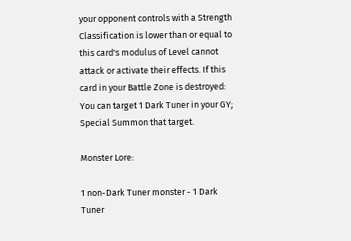your opponent controls with a Strength Classification is lower than or equal to this card's modulus of Level cannot attack or activate their effects. If this card in your Battle Zone is destroyed: You can target 1 Dark Tuner in your GY; Special Summon that target.

Monster Lore:

1 non-Dark Tuner monster - 1 Dark Tuner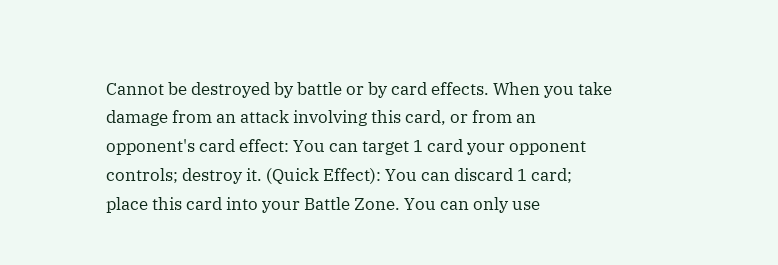Cannot be destroyed by battle or by card effects. When you take damage from an attack involving this card, or from an opponent's card effect: You can target 1 card your opponent controls; destroy it. (Quick Effect): You can discard 1 card; place this card into your Battle Zone. You can only use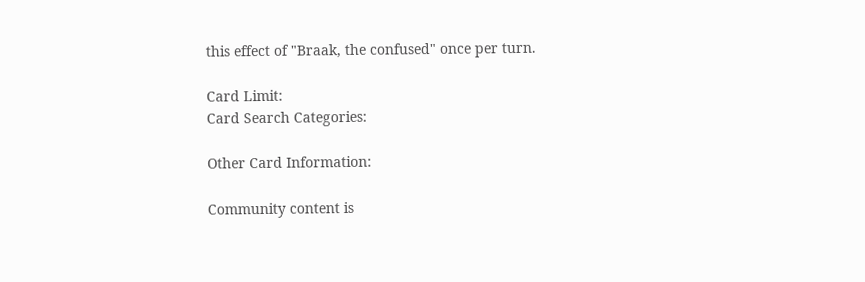this effect of "Braak, the confused" once per turn.

Card Limit:
Card Search Categories:

Other Card Information:

Community content is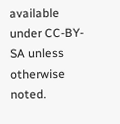available under CC-BY-SA unless otherwise noted.